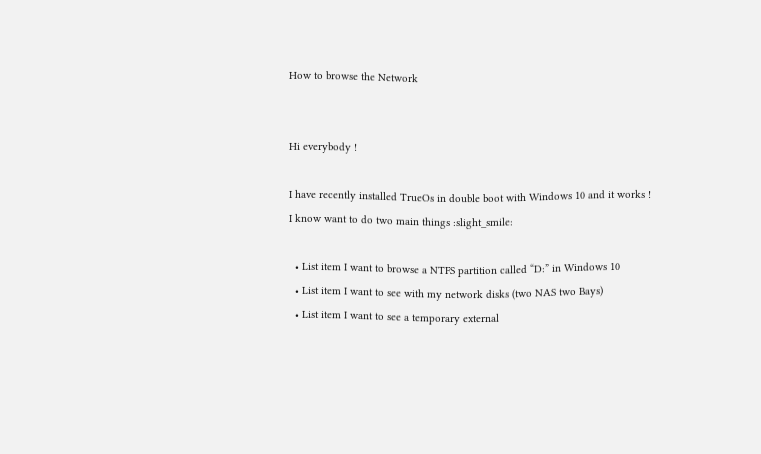How to browse the Network


Hi everybody !

I have recently installed TrueOs in double boot with Windows 10 and it works !
I know want to do two main things :slight_smile:

  • List item I want to browse a NTFS partition called “D:” in Windows 10
  • List item I want to see with my network disks (two NAS two Bays)
  • List item I want to see a temporary external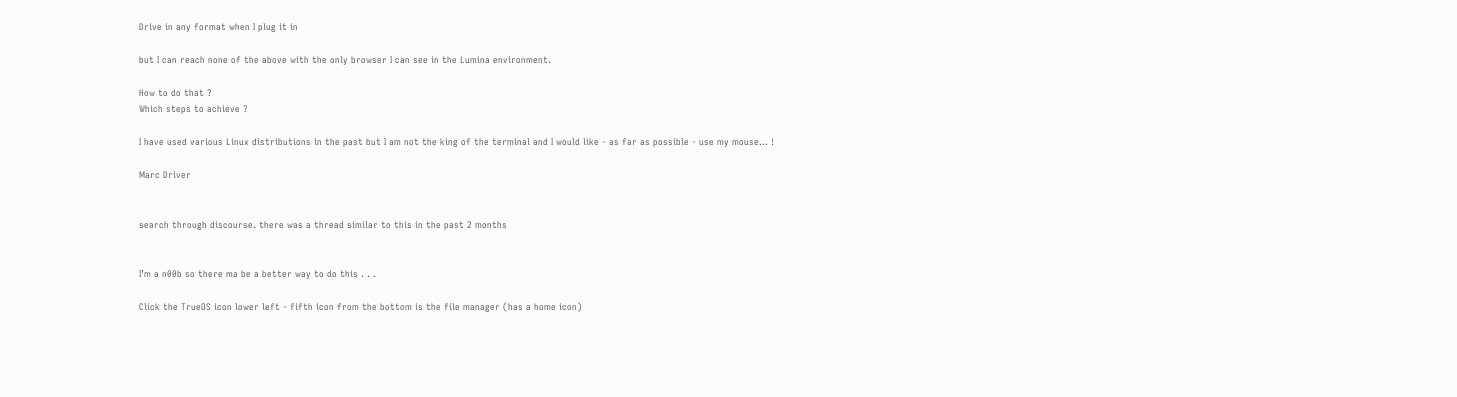Drive in any format when I plug it in

but I can reach none of the above with the only browser I can see in the Lumina environment.

How to do that ?
Which steps to achieve ?

I have used various Linux distributions in the past but I am not the king of the terminal and I would like - as far as possible - use my mouse… !

Marc Driver


search through discourse. there was a thread similar to this in the past 2 months


I’m a n00b so there ma be a better way to do this . . .

Click the TrueOS icon lower left - fifth icon from the bottom is the file manager (has a home icon)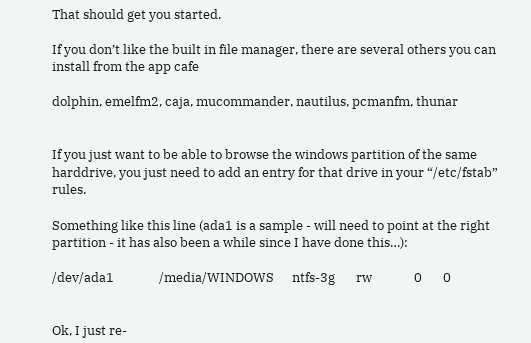That should get you started.

If you don’t like the built in file manager, there are several others you can install from the app cafe

dolphin, emelfm2, caja, mucommander, nautilus, pcmanfm, thunar


If you just want to be able to browse the windows partition of the same harddrive, you just need to add an entry for that drive in your “/etc/fstab” rules.

Something like this line (ada1 is a sample - will need to point at the right partition - it has also been a while since I have done this…):

/dev/ada1               /media/WINDOWS      ntfs-3g       rw              0       0


Ok, I just re-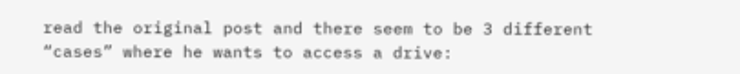read the original post and there seem to be 3 different “cases” where he wants to access a drive: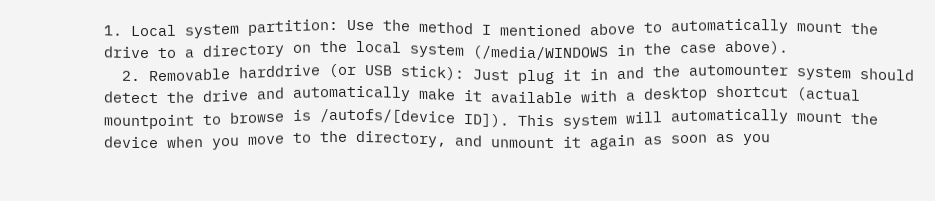1. Local system partition: Use the method I mentioned above to automatically mount the drive to a directory on the local system (/media/WINDOWS in the case above).
  2. Removable harddrive (or USB stick): Just plug it in and the automounter system should detect the drive and automatically make it available with a desktop shortcut (actual mountpoint to browse is /autofs/[device ID]). This system will automatically mount the device when you move to the directory, and unmount it again as soon as you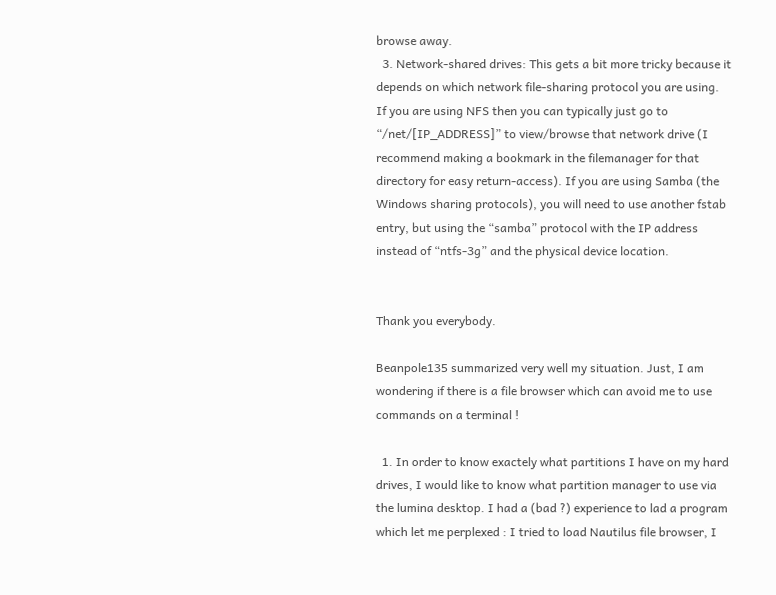browse away.
  3. Network-shared drives: This gets a bit more tricky because it depends on which network file-sharing protocol you are using. If you are using NFS then you can typically just go to “/net/[IP_ADDRESS]” to view/browse that network drive (I recommend making a bookmark in the filemanager for that directory for easy return-access). If you are using Samba (the Windows sharing protocols), you will need to use another fstab entry, but using the “samba” protocol with the IP address instead of “ntfs-3g” and the physical device location.


Thank you everybody.

Beanpole135 summarized very well my situation. Just, I am wondering if there is a file browser which can avoid me to use commands on a terminal !

  1. In order to know exactely what partitions I have on my hard drives, I would like to know what partition manager to use via the lumina desktop. I had a (bad ?) experience to lad a program which let me perplexed : I tried to load Nautilus file browser, I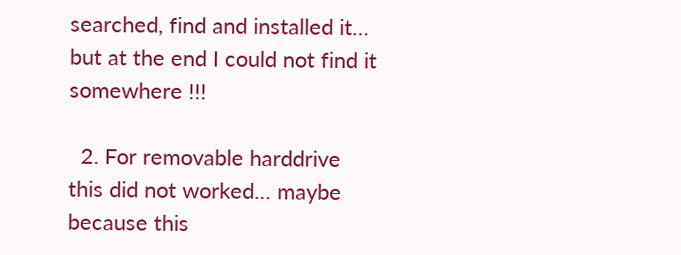searched, find and installed it… but at the end I could not find it somewhere !!!

  2. For removable harddrive this did not worked… maybe because this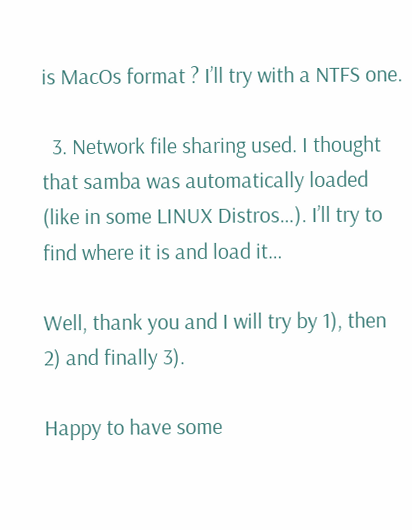is MacOs format ? I’ll try with a NTFS one.

  3. Network file sharing used. I thought that samba was automatically loaded (like in some LINUX Distros…). I’ll try to find where it is and load it…

Well, thank you and I will try by 1), then 2) and finally 3).

Happy to have some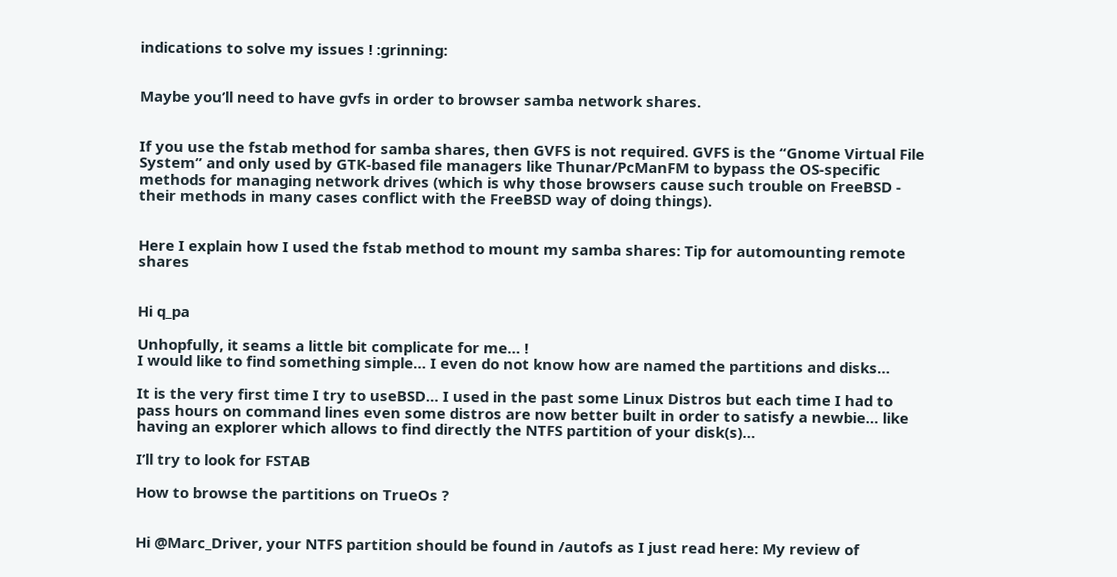indications to solve my issues ! :grinning:


Maybe you’ll need to have gvfs in order to browser samba network shares.


If you use the fstab method for samba shares, then GVFS is not required. GVFS is the “Gnome Virtual File System” and only used by GTK-based file managers like Thunar/PcManFM to bypass the OS-specific methods for managing network drives (which is why those browsers cause such trouble on FreeBSD - their methods in many cases conflict with the FreeBSD way of doing things).


Here I explain how I used the fstab method to mount my samba shares: Tip for automounting remote shares


Hi q_pa

Unhopfully, it seams a little bit complicate for me… !
I would like to find something simple… I even do not know how are named the partitions and disks…

It is the very first time I try to useBSD… I used in the past some Linux Distros but each time I had to pass hours on command lines even some distros are now better built in order to satisfy a newbie… like having an explorer which allows to find directly the NTFS partition of your disk(s)…

I’ll try to look for FSTAB

How to browse the partitions on TrueOs ?


Hi @Marc_Driver, your NTFS partition should be found in /autofs as I just read here: My review of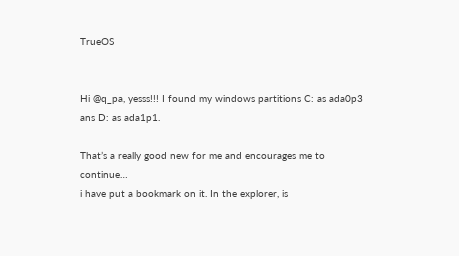TrueOS


Hi @q_pa, yesss!!! I found my windows partitions C: as ada0p3 ans D: as ada1p1.

That’s a really good new for me and encourages me to continue…
i have put a bookmark on it. In the explorer, is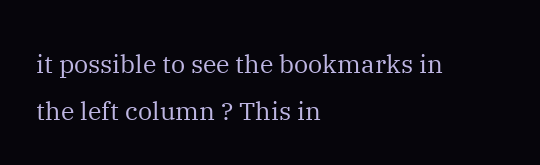it possible to see the bookmarks in the left column ? This in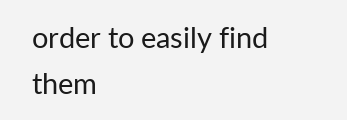order to easily find them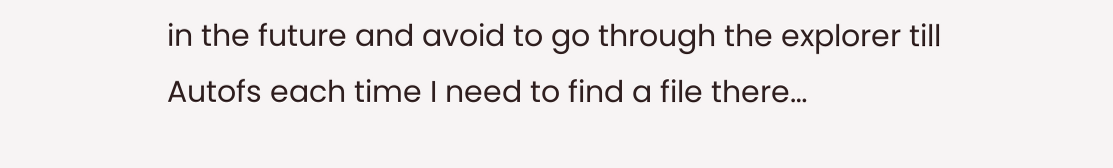in the future and avoid to go through the explorer till Autofs each time I need to find a file there…